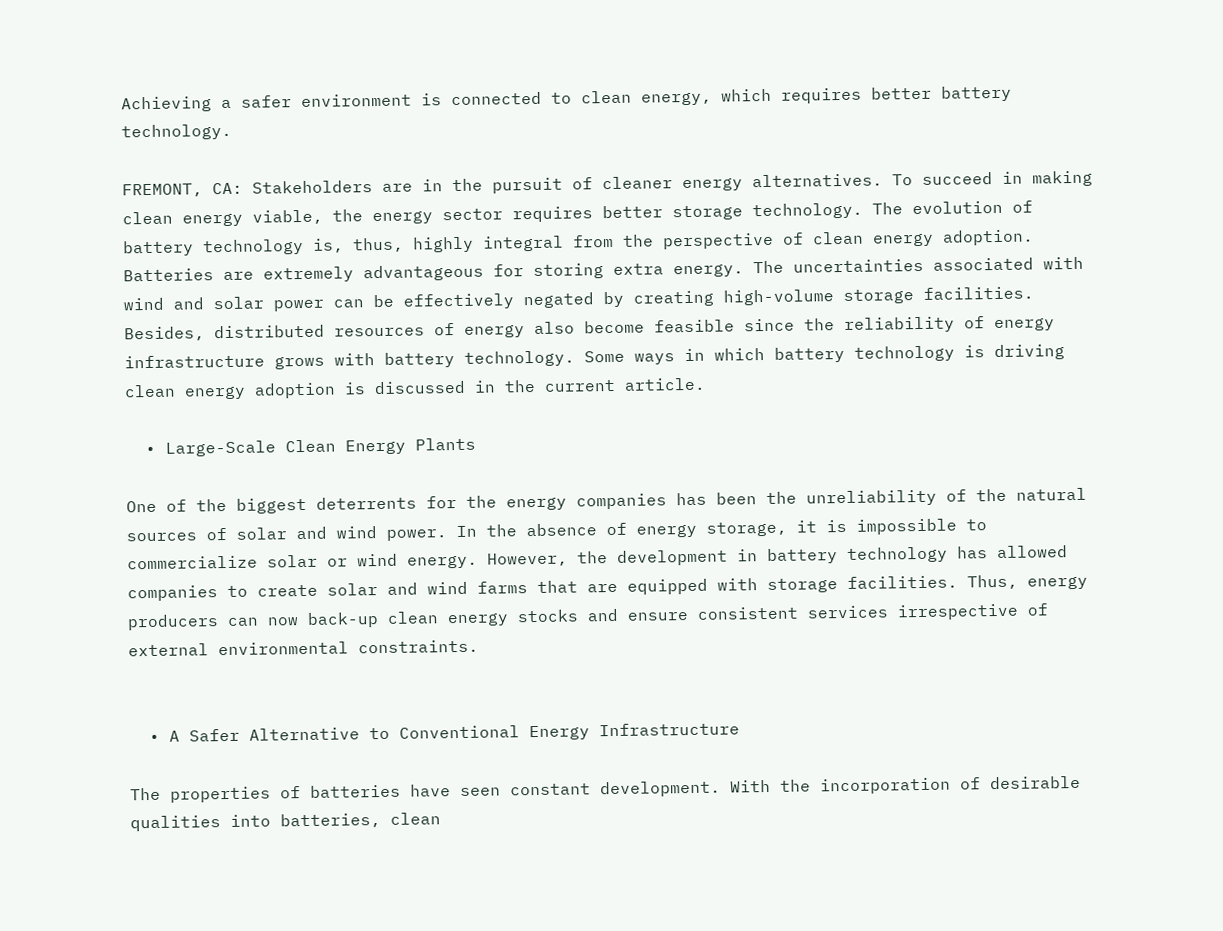Achieving a safer environment is connected to clean energy, which requires better battery technology.

FREMONT, CA: Stakeholders are in the pursuit of cleaner energy alternatives. To succeed in making clean energy viable, the energy sector requires better storage technology. The evolution of battery technology is, thus, highly integral from the perspective of clean energy adoption. Batteries are extremely advantageous for storing extra energy. The uncertainties associated with wind and solar power can be effectively negated by creating high-volume storage facilities. Besides, distributed resources of energy also become feasible since the reliability of energy infrastructure grows with battery technology. Some ways in which battery technology is driving clean energy adoption is discussed in the current article.

  • Large-Scale Clean Energy Plants

One of the biggest deterrents for the energy companies has been the unreliability of the natural sources of solar and wind power. In the absence of energy storage, it is impossible to commercialize solar or wind energy. However, the development in battery technology has allowed companies to create solar and wind farms that are equipped with storage facilities. Thus, energy producers can now back-up clean energy stocks and ensure consistent services irrespective of external environmental constraints.


  • A Safer Alternative to Conventional Energy Infrastructure

The properties of batteries have seen constant development. With the incorporation of desirable qualities into batteries, clean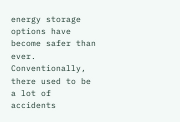energy storage options have become safer than ever. Conventionally, there used to be a lot of accidents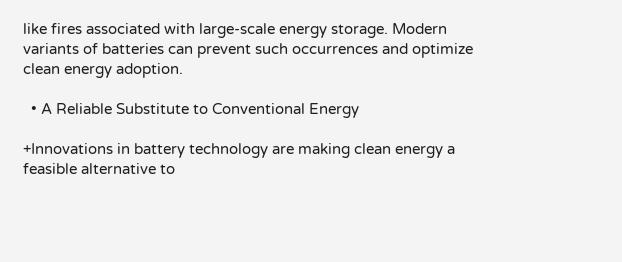like fires associated with large-scale energy storage. Modern variants of batteries can prevent such occurrences and optimize clean energy adoption.

  • A Reliable Substitute to Conventional Energy

+Innovations in battery technology are making clean energy a feasible alternative to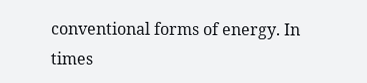conventional forms of energy. In times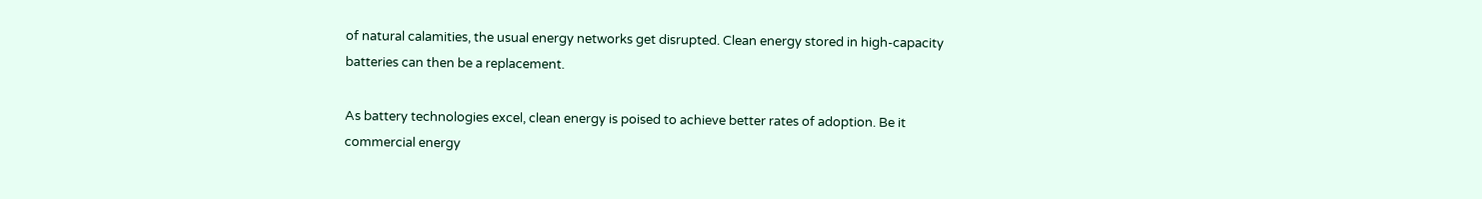of natural calamities, the usual energy networks get disrupted. Clean energy stored in high-capacity batteries can then be a replacement.

As battery technologies excel, clean energy is poised to achieve better rates of adoption. Be it commercial energy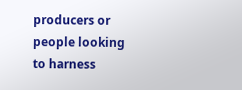producers or people looking to harness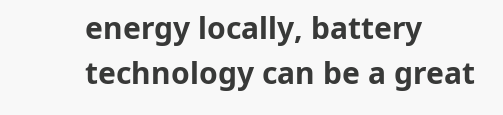energy locally, battery technology can be a great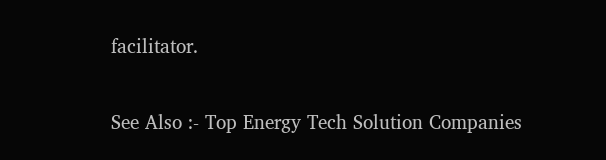facilitator.

See Also :- Top Energy Tech Solution Companies